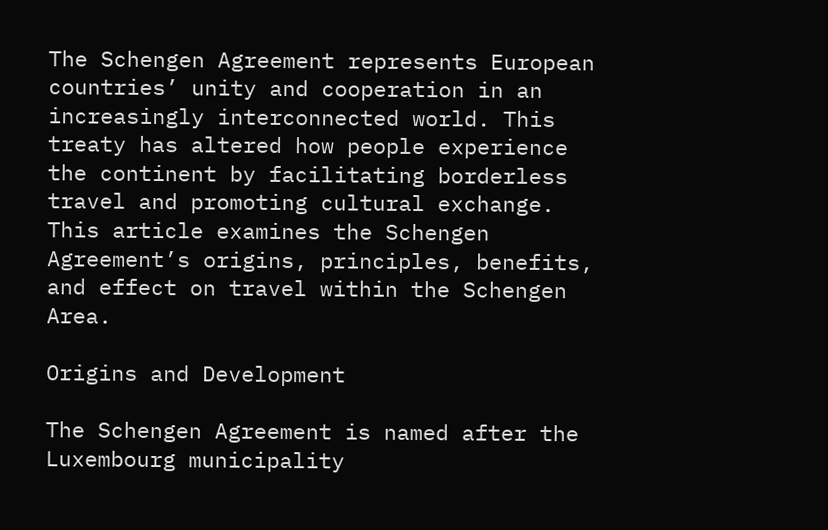The Schengen Agreement represents European countries’ unity and cooperation in an increasingly interconnected world. This treaty has altered how people experience the continent by facilitating borderless travel and promoting cultural exchange. This article examines the Schengen Agreement’s origins, principles, benefits, and effect on travel within the Schengen Area.

Origins and Development

The Schengen Agreement is named after the Luxembourg municipality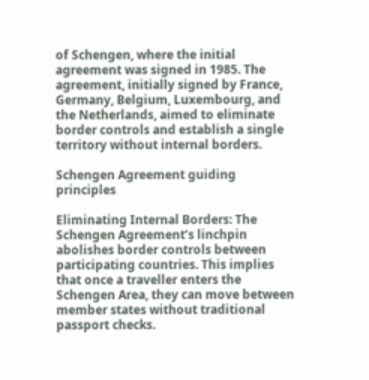of Schengen, where the initial agreement was signed in 1985. The agreement, initially signed by France, Germany, Belgium, Luxembourg, and the Netherlands, aimed to eliminate border controls and establish a single territory without internal borders.

Schengen Agreement guiding principles

Eliminating Internal Borders: The Schengen Agreement’s linchpin abolishes border controls between participating countries. This implies that once a traveller enters the Schengen Area, they can move between member states without traditional passport checks.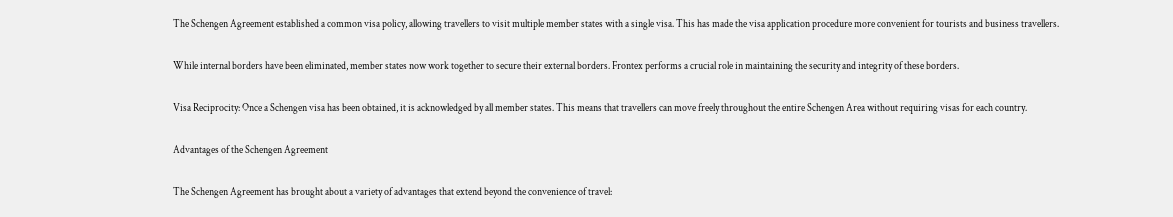The Schengen Agreement established a common visa policy, allowing travellers to visit multiple member states with a single visa. This has made the visa application procedure more convenient for tourists and business travellers.

While internal borders have been eliminated, member states now work together to secure their external borders. Frontex performs a crucial role in maintaining the security and integrity of these borders.

Visa Reciprocity: Once a Schengen visa has been obtained, it is acknowledged by all member states. This means that travellers can move freely throughout the entire Schengen Area without requiring visas for each country.

Advantages of the Schengen Agreement

The Schengen Agreement has brought about a variety of advantages that extend beyond the convenience of travel: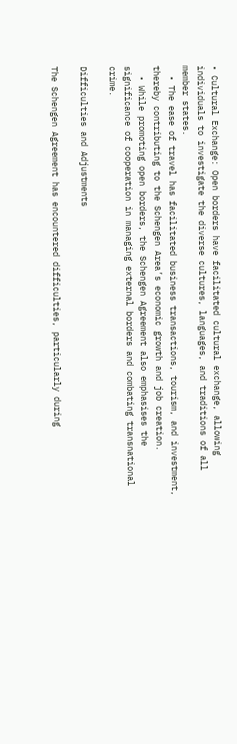• Cultural Exchange: Open borders have facilitated cultural exchange, allowing individuals to investigate the diverse cultures, languages, and traditions of all member states.
  • The ease of travel has facilitated business transactions, tourism, and investment, thereby contributing to the Schengen Area’s economic growth and job creation.
  • While promoting open borders, the Schengen Agreement also emphasises the significance of cooperation in managing external borders and combating transnational crime.

Difficulties and Adjustments

The Schengen Agreement has encountered difficulties, particularly during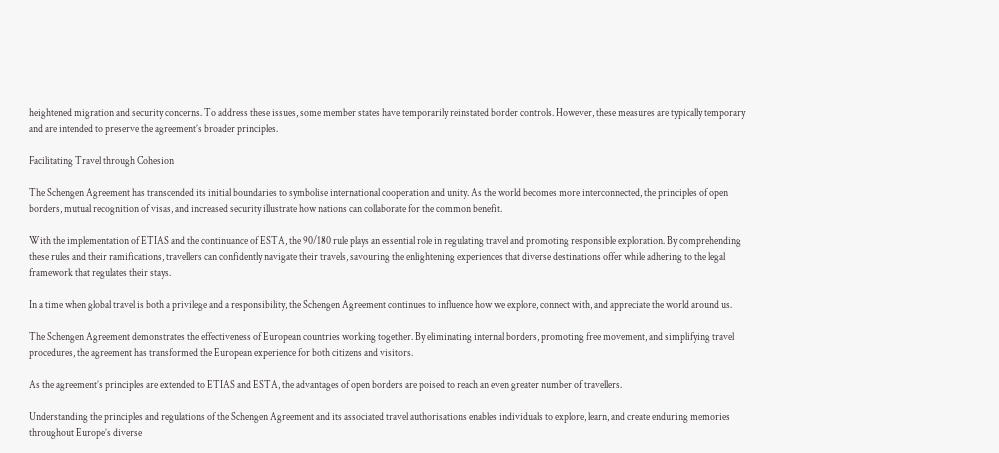heightened migration and security concerns. To address these issues, some member states have temporarily reinstated border controls. However, these measures are typically temporary and are intended to preserve the agreement’s broader principles.

Facilitating Travel through Cohesion

The Schengen Agreement has transcended its initial boundaries to symbolise international cooperation and unity. As the world becomes more interconnected, the principles of open borders, mutual recognition of visas, and increased security illustrate how nations can collaborate for the common benefit.

With the implementation of ETIAS and the continuance of ESTA, the 90/180 rule plays an essential role in regulating travel and promoting responsible exploration. By comprehending these rules and their ramifications, travellers can confidently navigate their travels, savouring the enlightening experiences that diverse destinations offer while adhering to the legal framework that regulates their stays.

In a time when global travel is both a privilege and a responsibility, the Schengen Agreement continues to influence how we explore, connect with, and appreciate the world around us.

The Schengen Agreement demonstrates the effectiveness of European countries working together. By eliminating internal borders, promoting free movement, and simplifying travel procedures, the agreement has transformed the European experience for both citizens and visitors.

As the agreement’s principles are extended to ETIAS and ESTA, the advantages of open borders are poised to reach an even greater number of travellers.

Understanding the principles and regulations of the Schengen Agreement and its associated travel authorisations enables individuals to explore, learn, and create enduring memories throughout Europe’s diverse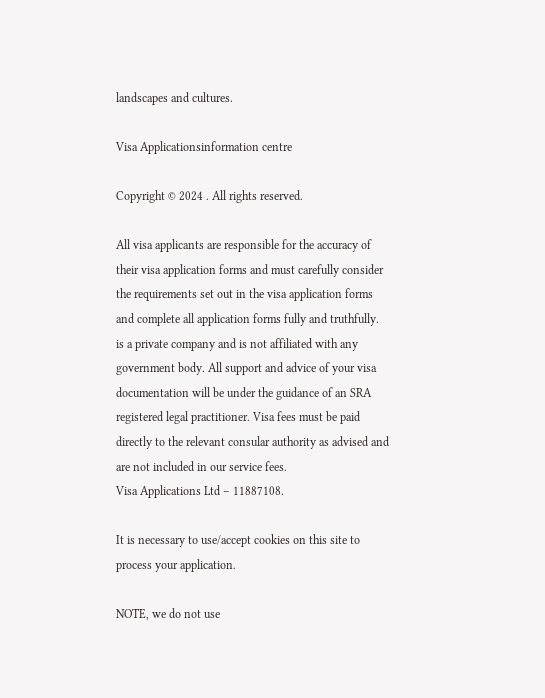landscapes and cultures.

Visa Applicationsinformation centre

Copyright © 2024 . All rights reserved.

All visa applicants are responsible for the accuracy of their visa application forms and must carefully consider the requirements set out in the visa application forms and complete all application forms fully and truthfully. is a private company and is not affiliated with any government body. All support and advice of your visa documentation will be under the guidance of an SRA registered legal practitioner. Visa fees must be paid directly to the relevant consular authority as advised and are not included in our service fees.
Visa Applications Ltd – 11887108.

It is necessary to use/accept cookies on this site to process your application.

NOTE, we do not use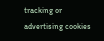tracking or advertising cookies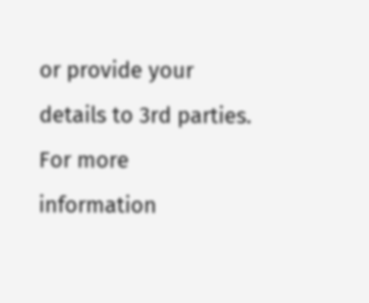or provide your details to 3rd parties. For more information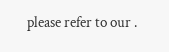please refer to our .